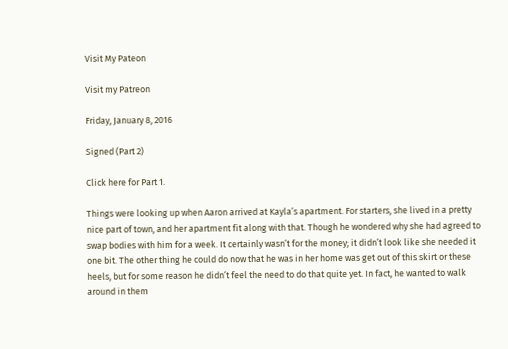Visit My Pateon

Visit my Patreon

Friday, January 8, 2016

Signed (Part 2)

Click here for Part 1.

Things were looking up when Aaron arrived at Kayla’s apartment. For starters, she lived in a pretty nice part of town, and her apartment fit along with that. Though he wondered why she had agreed to swap bodies with him for a week. It certainly wasn’t for the money; it didn’t look like she needed it one bit. The other thing he could do now that he was in her home was get out of this skirt or these heels, but for some reason he didn’t feel the need to do that quite yet. In fact, he wanted to walk around in them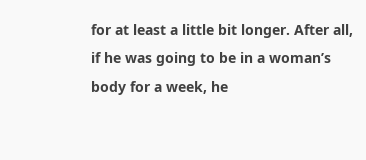for at least a little bit longer. After all, if he was going to be in a woman’s body for a week, he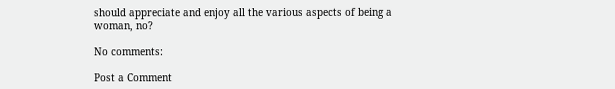should appreciate and enjoy all the various aspects of being a woman, no?

No comments:

Post a Comment